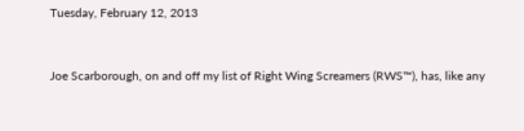Tuesday, February 12, 2013


Joe Scarborough, on and off my list of Right Wing Screamers (RWS™), has, like any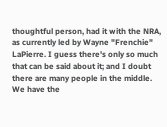thoughtful person, had it with the NRA, as currently led by Wayne "Frenchie" LaPierre. I guess there's only so much that can be said about it; and I doubt there are many people in the middle. We have the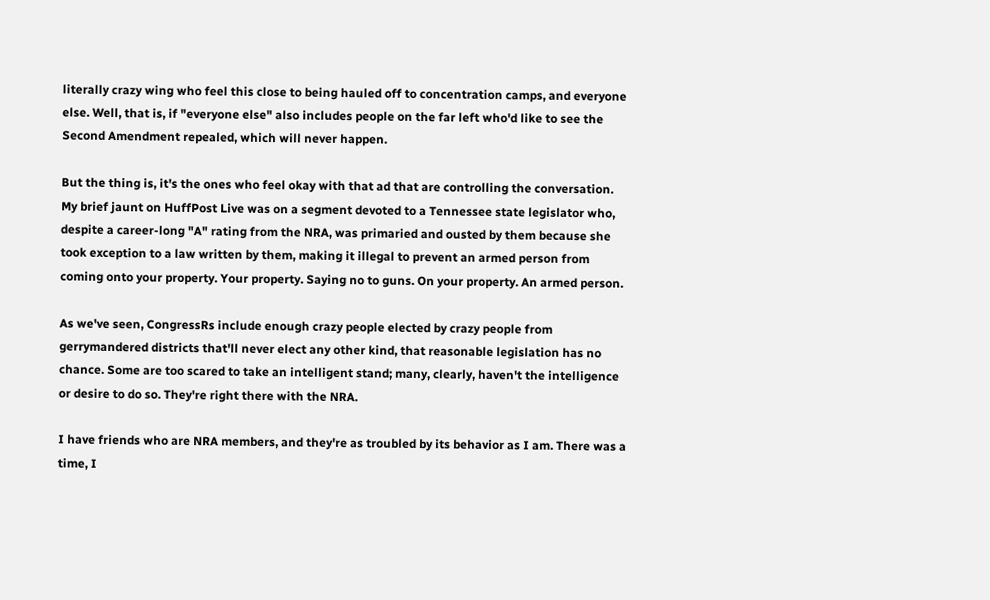literally crazy wing who feel this close to being hauled off to concentration camps, and everyone else. Well, that is, if "everyone else" also includes people on the far left who'd like to see the Second Amendment repealed, which will never happen.

But the thing is, it's the ones who feel okay with that ad that are controlling the conversation. My brief jaunt on HuffPost Live was on a segment devoted to a Tennessee state legislator who, despite a career-long "A" rating from the NRA, was primaried and ousted by them because she took exception to a law written by them, making it illegal to prevent an armed person from coming onto your property. Your property. Saying no to guns. On your property. An armed person.

As we've seen, CongressRs include enough crazy people elected by crazy people from gerrymandered districts that'll never elect any other kind, that reasonable legislation has no chance. Some are too scared to take an intelligent stand; many, clearly, haven't the intelligence or desire to do so. They're right there with the NRA.

I have friends who are NRA members, and they're as troubled by its behavior as I am. There was a time, I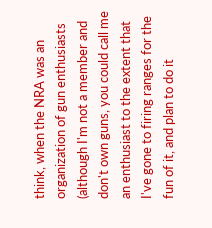think, when the NRA was an organization of gun enthusiasts (although I'm not a member and don't own guns, you could call me an enthusiast to the extent that I've gone to firing ranges for the fun of it, and plan to do it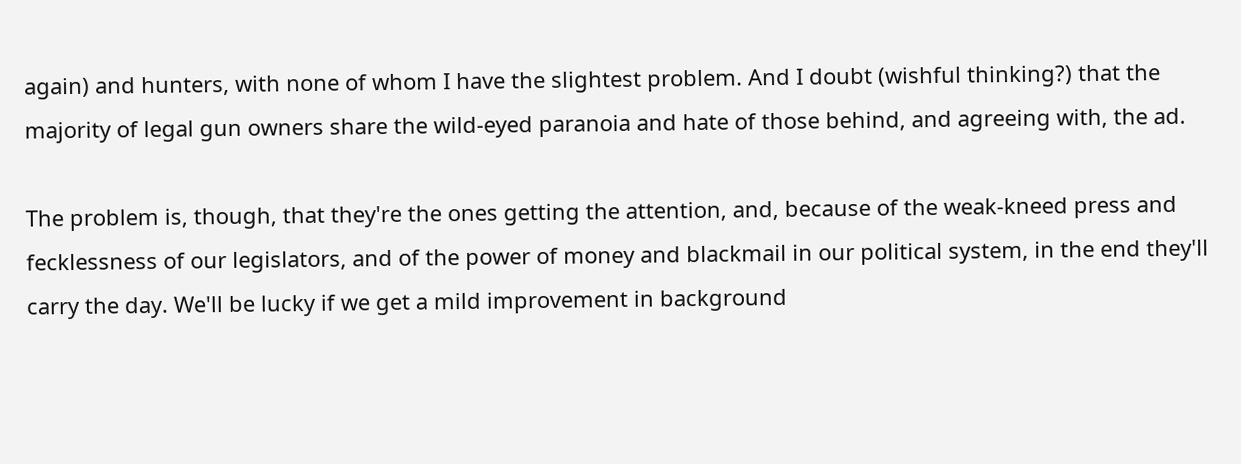again) and hunters, with none of whom I have the slightest problem. And I doubt (wishful thinking?) that the majority of legal gun owners share the wild-eyed paranoia and hate of those behind, and agreeing with, the ad.

The problem is, though, that they're the ones getting the attention, and, because of the weak-kneed press and fecklessness of our legislators, and of the power of money and blackmail in our political system, in the end they'll carry the day. We'll be lucky if we get a mild improvement in background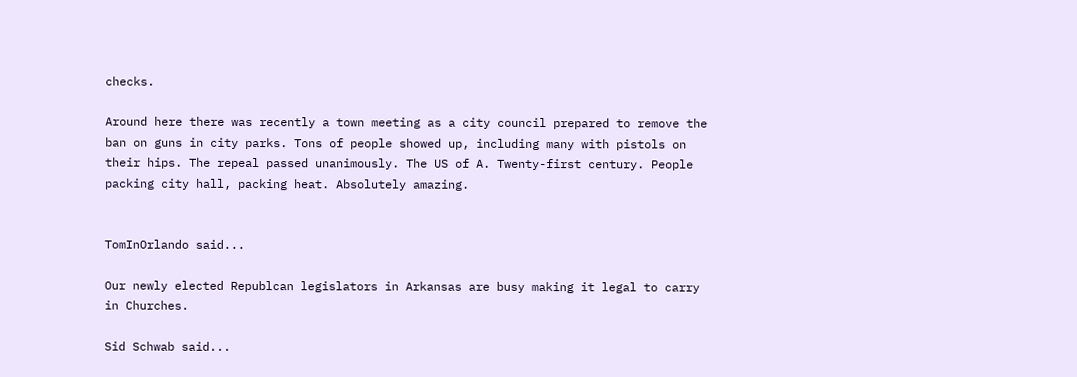checks.

Around here there was recently a town meeting as a city council prepared to remove the ban on guns in city parks. Tons of people showed up, including many with pistols on their hips. The repeal passed unanimously. The US of A. Twenty-first century. People packing city hall, packing heat. Absolutely amazing.


TomInOrlando said...

Our newly elected Republcan legislators in Arkansas are busy making it legal to carry in Churches.

Sid Schwab said...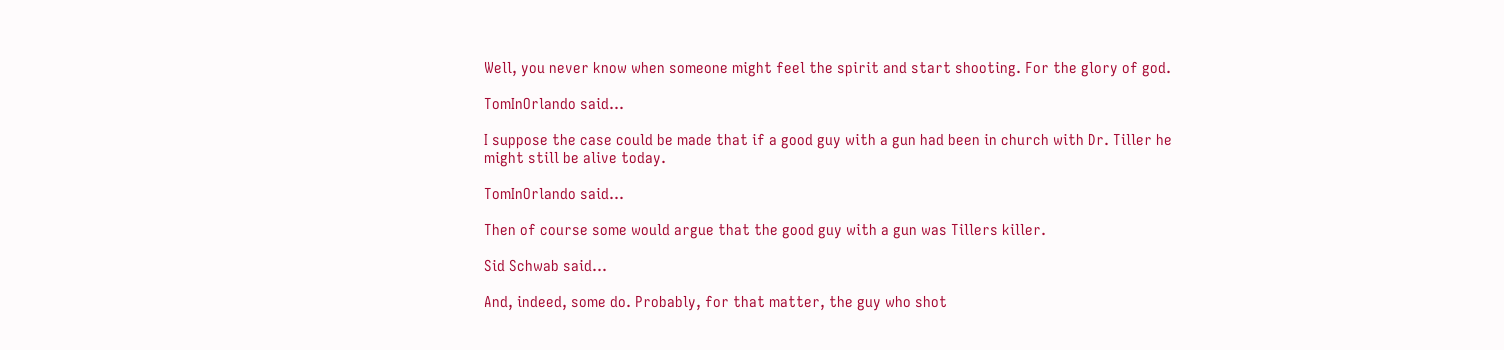Well, you never know when someone might feel the spirit and start shooting. For the glory of god.

TomInOrlando said...

I suppose the case could be made that if a good guy with a gun had been in church with Dr. Tiller he might still be alive today.

TomInOrlando said...

Then of course some would argue that the good guy with a gun was Tillers killer.

Sid Schwab said...

And, indeed, some do. Probably, for that matter, the guy who shot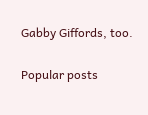Gabby Giffords, too.

Popular posts